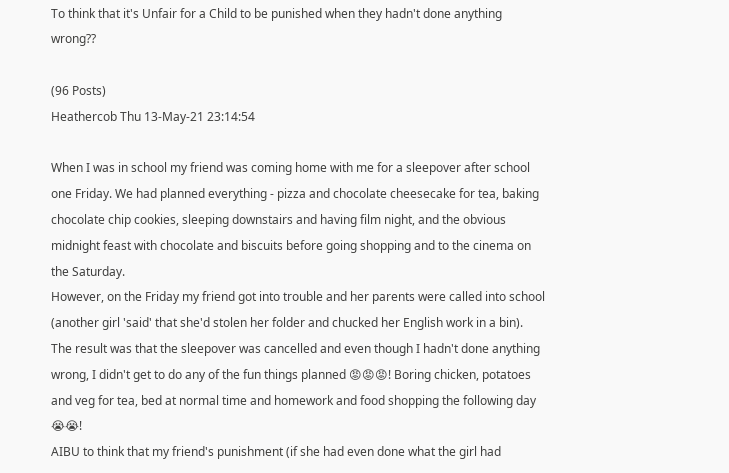To think that it's Unfair for a Child to be punished when they hadn't done anything wrong??

(96 Posts)
Heathercob Thu 13-May-21 23:14:54

When I was in school my friend was coming home with me for a sleepover after school one Friday. We had planned everything - pizza and chocolate cheesecake for tea, baking chocolate chip cookies, sleeping downstairs and having film night, and the obvious midnight feast with chocolate and biscuits before going shopping and to the cinema on the Saturday.
However, on the Friday my friend got into trouble and her parents were called into school (another girl 'said' that she'd stolen her folder and chucked her English work in a bin).
The result was that the sleepover was cancelled and even though I hadn't done anything wrong, I didn't get to do any of the fun things planned 😡😡😡! Boring chicken, potatoes and veg for tea, bed at normal time and homework and food shopping the following day 😭😭!
AIBU to think that my friend's punishment (if she had even done what the girl had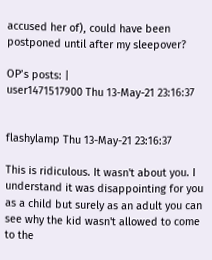accused her of), could have been postponed until after my sleepover?

OP’s posts: |
user1471517900 Thu 13-May-21 23:16:37


flashylamp Thu 13-May-21 23:16:37

This is ridiculous. It wasn't about you. I understand it was disappointing for you as a child but surely as an adult you can see why the kid wasn't allowed to come to the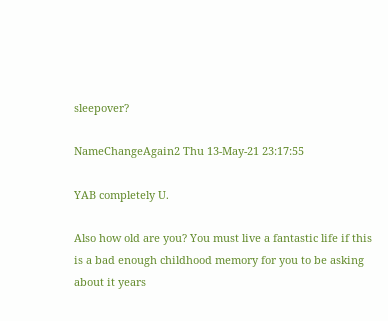sleepover?

NameChangeAgain2 Thu 13-May-21 23:17:55

YAB completely U.

Also how old are you? You must live a fantastic life if this is a bad enough childhood memory for you to be asking about it years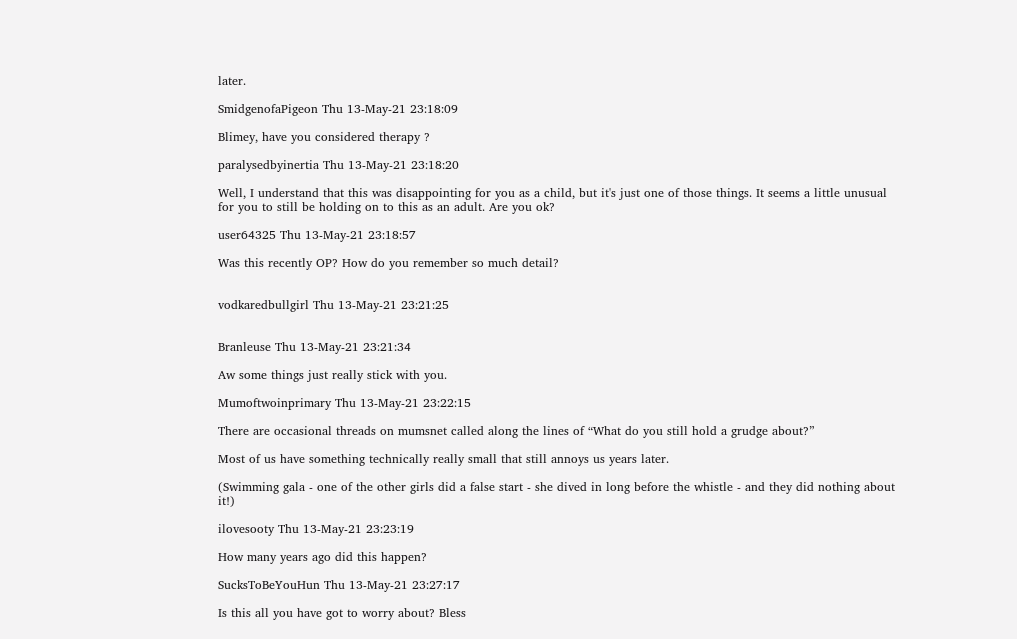later.

SmidgenofaPigeon Thu 13-May-21 23:18:09

Blimey, have you considered therapy ?

paralysedbyinertia Thu 13-May-21 23:18:20

Well, I understand that this was disappointing for you as a child, but it's just one of those things. It seems a little unusual for you to still be holding on to this as an adult. Are you ok?

user64325 Thu 13-May-21 23:18:57

Was this recently OP? How do you remember so much detail?


vodkaredbullgirl Thu 13-May-21 23:21:25


Branleuse Thu 13-May-21 23:21:34

Aw some things just really stick with you.

Mumoftwoinprimary Thu 13-May-21 23:22:15

There are occasional threads on mumsnet called along the lines of “What do you still hold a grudge about?”

Most of us have something technically really small that still annoys us years later.

(Swimming gala - one of the other girls did a false start - she dived in long before the whistle - and they did nothing about it!)

ilovesooty Thu 13-May-21 23:23:19

How many years ago did this happen?

SucksToBeYouHun Thu 13-May-21 23:27:17

Is this all you have got to worry about? Bless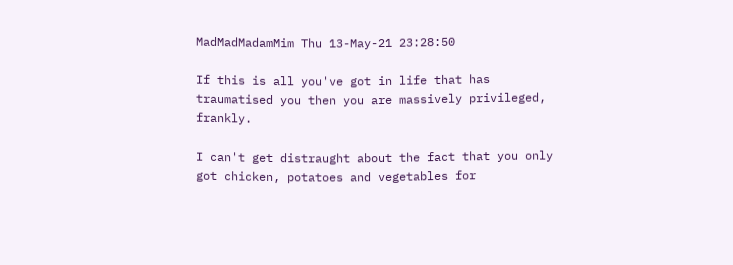MadMadMadamMim Thu 13-May-21 23:28:50

If this is all you've got in life that has traumatised you then you are massively privileged, frankly.

I can't get distraught about the fact that you only got chicken, potatoes and vegetables for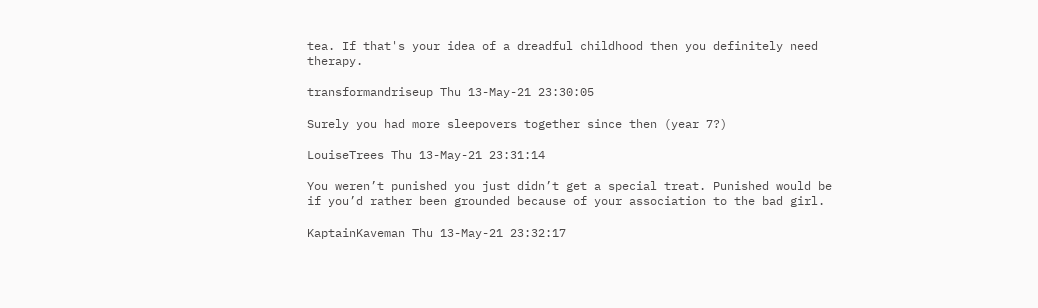tea. If that's your idea of a dreadful childhood then you definitely need therapy.

transformandriseup Thu 13-May-21 23:30:05

Surely you had more sleepovers together since then (year 7?)

LouiseTrees Thu 13-May-21 23:31:14

You weren’t punished you just didn’t get a special treat. Punished would be if you’d rather been grounded because of your association to the bad girl.

KaptainKaveman Thu 13-May-21 23:32:17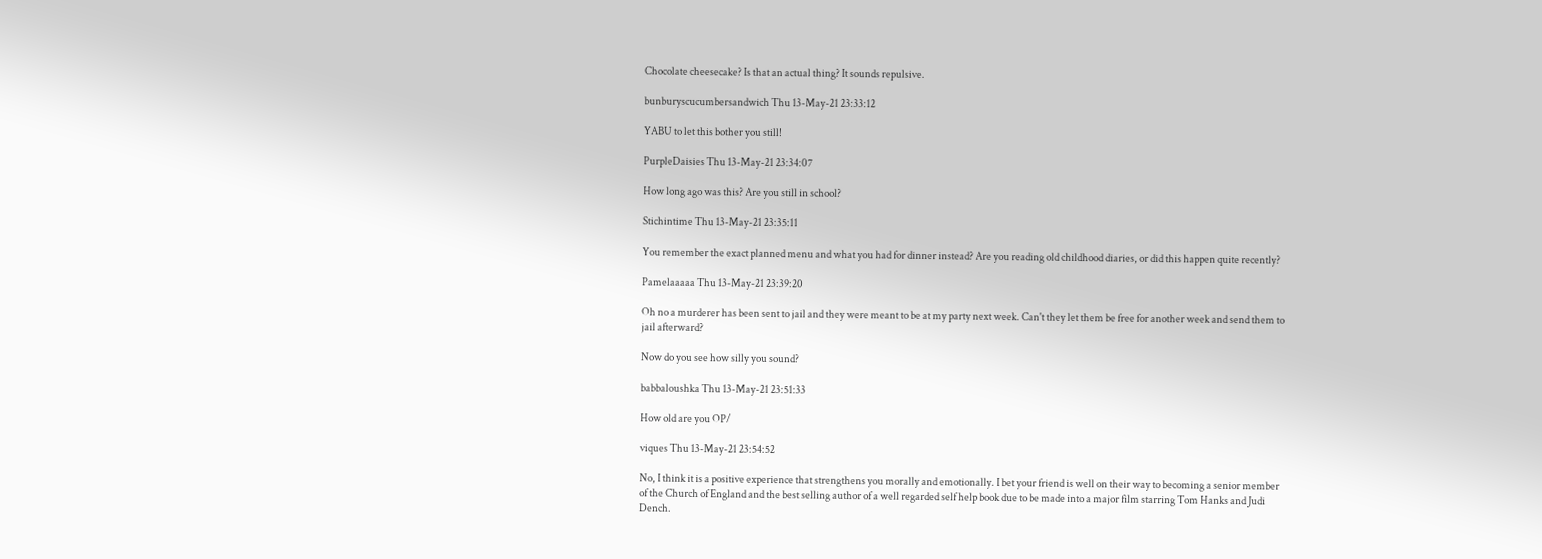Chocolate cheesecake? Is that an actual thing? It sounds repulsive.

bunburyscucumbersandwich Thu 13-May-21 23:33:12

YABU to let this bother you still!

PurpleDaisies Thu 13-May-21 23:34:07

How long ago was this? Are you still in school?

Stichintime Thu 13-May-21 23:35:11

You remember the exact planned menu and what you had for dinner instead? Are you reading old childhood diaries, or did this happen quite recently?

Pamelaaaaa Thu 13-May-21 23:39:20

Oh no a murderer has been sent to jail and they were meant to be at my party next week. Can't they let them be free for another week and send them to jail afterward?

Now do you see how silly you sound?

babbaloushka Thu 13-May-21 23:51:33

How old are you OP/

viques Thu 13-May-21 23:54:52

No, I think it is a positive experience that strengthens you morally and emotionally. I bet your friend is well on their way to becoming a senior member of the Church of England and the best selling author of a well regarded self help book due to be made into a major film starring Tom Hanks and Judi Dench.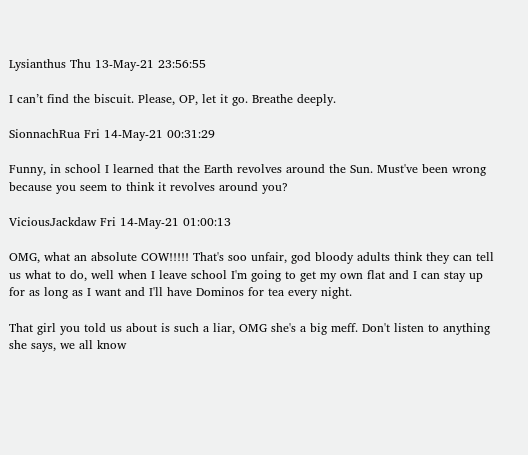Lysianthus Thu 13-May-21 23:56:55

I can’t find the biscuit. Please, OP, let it go. Breathe deeply.

SionnachRua Fri 14-May-21 00:31:29

Funny, in school I learned that the Earth revolves around the Sun. Must've been wrong because you seem to think it revolves around you?

ViciousJackdaw Fri 14-May-21 01:00:13

OMG, what an absolute COW!!!!! That's soo unfair, god bloody adults think they can tell us what to do, well when I leave school I'm going to get my own flat and I can stay up for as long as I want and I'll have Dominos for tea every night.

That girl you told us about is such a liar, OMG she's a big meff. Don't listen to anything she says, we all know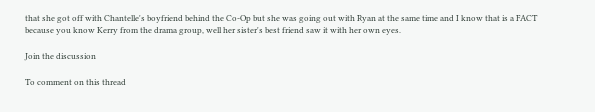that she got off with Chantelle's boyfriend behind the Co-Op but she was going out with Ryan at the same time and I know that is a FACT because you know Kerry from the drama group, well her sister's best friend saw it with her own eyes.

Join the discussion

To comment on this thread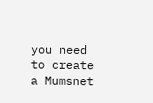you need to create a Mumsnet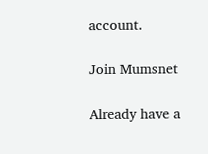account.

Join Mumsnet

Already have a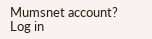Mumsnet account? Log in